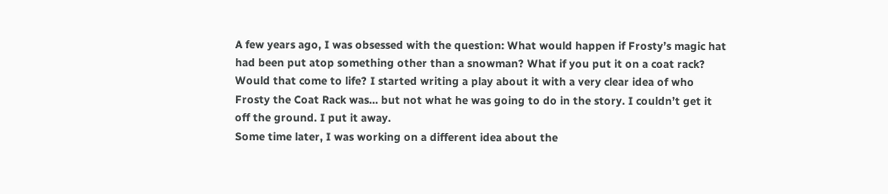A few years ago, I was obsessed with the question: What would happen if Frosty’s magic hat had been put atop something other than a snowman? What if you put it on a coat rack? Would that come to life? I started writing a play about it with a very clear idea of who Frosty the Coat Rack was… but not what he was going to do in the story. I couldn’t get it off the ground. I put it away.
Some time later, I was working on a different idea about the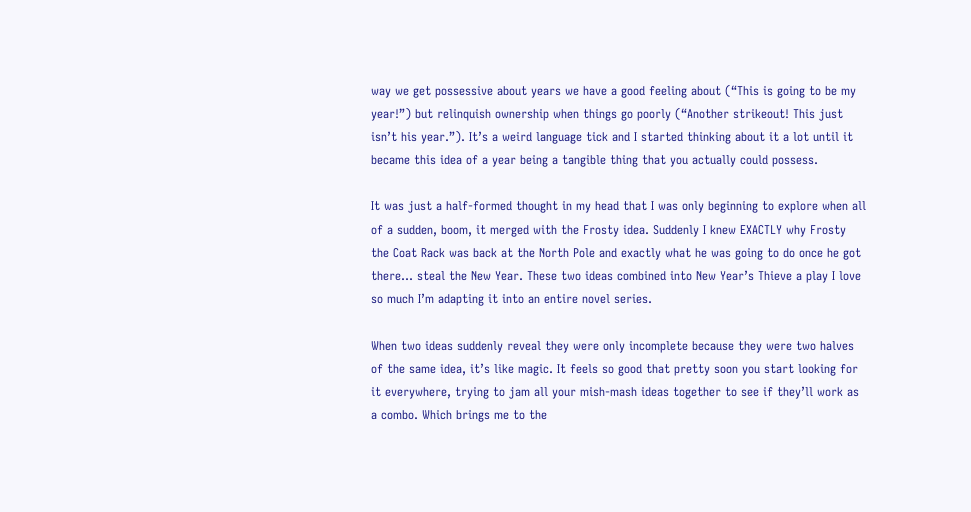way we get possessive about years we have a good feeling about (“This is going to be my year!”) but relinquish ownership when things go poorly (“Another strikeout! This just isn’t his year.”). It’s a weird language tick and I started thinking about it a lot until it became this idea of a year being a tangible thing that you actually could possess.

It was just a half-formed thought in my head that I was only beginning to explore when all of a sudden, boom, it merged with the Frosty idea. Suddenly I knew EXACTLY why Frosty the Coat Rack was back at the North Pole and exactly what he was going to do once he got there… steal the New Year. These two ideas combined into New Year’s Thieve a play I love so much I’m adapting it into an entire novel series.

When two ideas suddenly reveal they were only incomplete because they were two halves of the same idea, it’s like magic. It feels so good that pretty soon you start looking for it everywhere, trying to jam all your mish-mash ideas together to see if they’ll work as a combo. Which brings me to the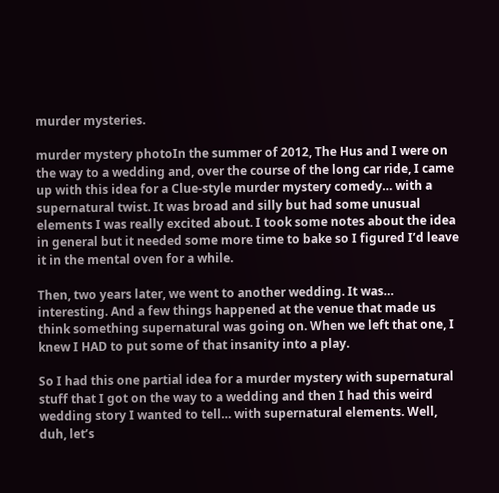murder mysteries.

murder mystery photoIn the summer of 2012, The Hus and I were on the way to a wedding and, over the course of the long car ride, I came up with this idea for a Clue-style murder mystery comedy… with a supernatural twist. It was broad and silly but had some unusual elements I was really excited about. I took some notes about the idea in general but it needed some more time to bake so I figured I’d leave it in the mental oven for a while.

Then, two years later, we went to another wedding. It was… interesting. And a few things happened at the venue that made us think something supernatural was going on. When we left that one, I knew I HAD to put some of that insanity into a play.

So I had this one partial idea for a murder mystery with supernatural stuff that I got on the way to a wedding and then I had this weird wedding story I wanted to tell… with supernatural elements. Well, duh, let’s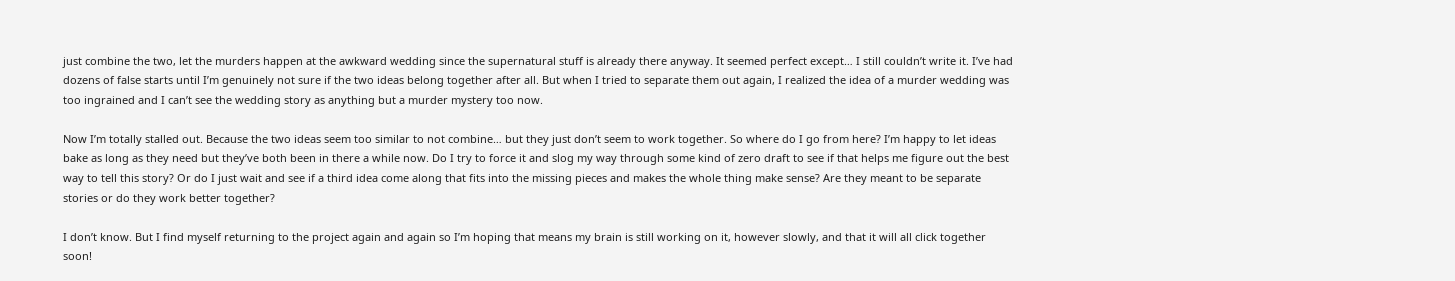just combine the two, let the murders happen at the awkward wedding since the supernatural stuff is already there anyway. It seemed perfect except… I still couldn’t write it. I’ve had dozens of false starts until I’m genuinely not sure if the two ideas belong together after all. But when I tried to separate them out again, I realized the idea of a murder wedding was too ingrained and I can’t see the wedding story as anything but a murder mystery too now.

Now I’m totally stalled out. Because the two ideas seem too similar to not combine… but they just don’t seem to work together. So where do I go from here? I’m happy to let ideas bake as long as they need but they’ve both been in there a while now. Do I try to force it and slog my way through some kind of zero draft to see if that helps me figure out the best way to tell this story? Or do I just wait and see if a third idea come along that fits into the missing pieces and makes the whole thing make sense? Are they meant to be separate stories or do they work better together?

I don’t know. But I find myself returning to the project again and again so I’m hoping that means my brain is still working on it, however slowly, and that it will all click together soon!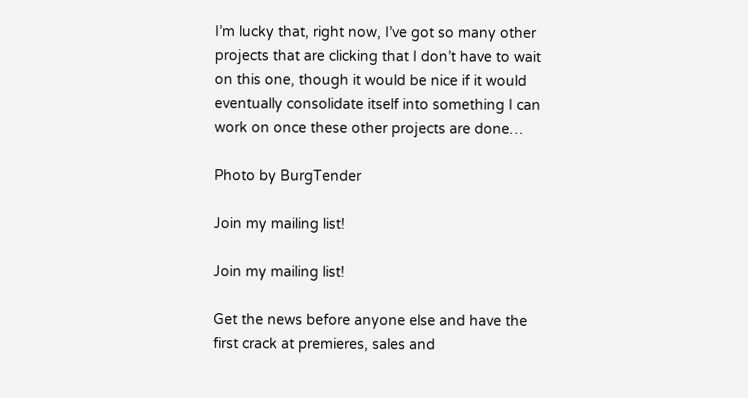I’m lucky that, right now, I’ve got so many other projects that are clicking that I don’t have to wait on this one, though it would be nice if it would eventually consolidate itself into something I can work on once these other projects are done…

Photo by BurgTender

Join my mailing list!

Join my mailing list!

Get the news before anyone else and have the first crack at premieres, sales and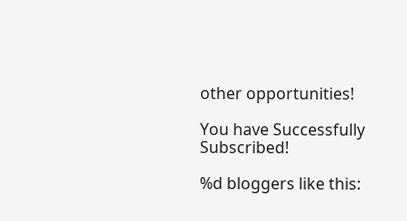other opportunities!

You have Successfully Subscribed!

%d bloggers like this: